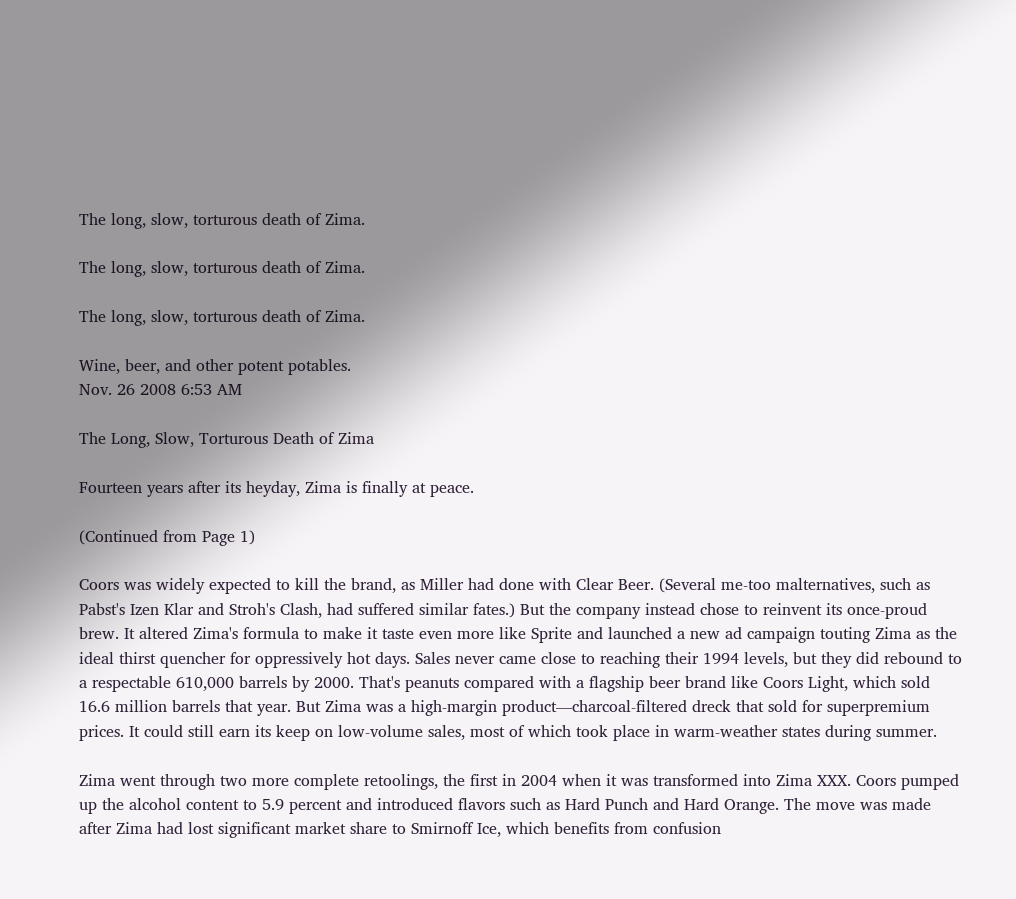The long, slow, torturous death of Zima.

The long, slow, torturous death of Zima.

The long, slow, torturous death of Zima.

Wine, beer, and other potent potables.
Nov. 26 2008 6:53 AM

The Long, Slow, Torturous Death of Zima

Fourteen years after its heyday, Zima is finally at peace.

(Continued from Page 1)

Coors was widely expected to kill the brand, as Miller had done with Clear Beer. (Several me-too malternatives, such as Pabst's Izen Klar and Stroh's Clash, had suffered similar fates.) But the company instead chose to reinvent its once-proud brew. It altered Zima's formula to make it taste even more like Sprite and launched a new ad campaign touting Zima as the ideal thirst quencher for oppressively hot days. Sales never came close to reaching their 1994 levels, but they did rebound to a respectable 610,000 barrels by 2000. That's peanuts compared with a flagship beer brand like Coors Light, which sold 16.6 million barrels that year. But Zima was a high-margin product—charcoal-filtered dreck that sold for superpremium prices. It could still earn its keep on low-volume sales, most of which took place in warm-weather states during summer.

Zima went through two more complete retoolings, the first in 2004 when it was transformed into Zima XXX. Coors pumped up the alcohol content to 5.9 percent and introduced flavors such as Hard Punch and Hard Orange. The move was made after Zima had lost significant market share to Smirnoff Ice, which benefits from confusion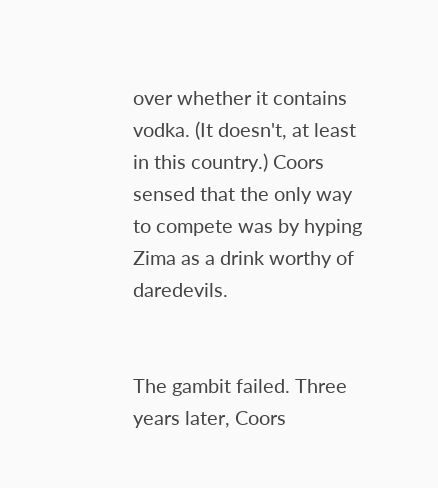over whether it contains vodka. (It doesn't, at least in this country.) Coors sensed that the only way to compete was by hyping Zima as a drink worthy of daredevils.


The gambit failed. Three years later, Coors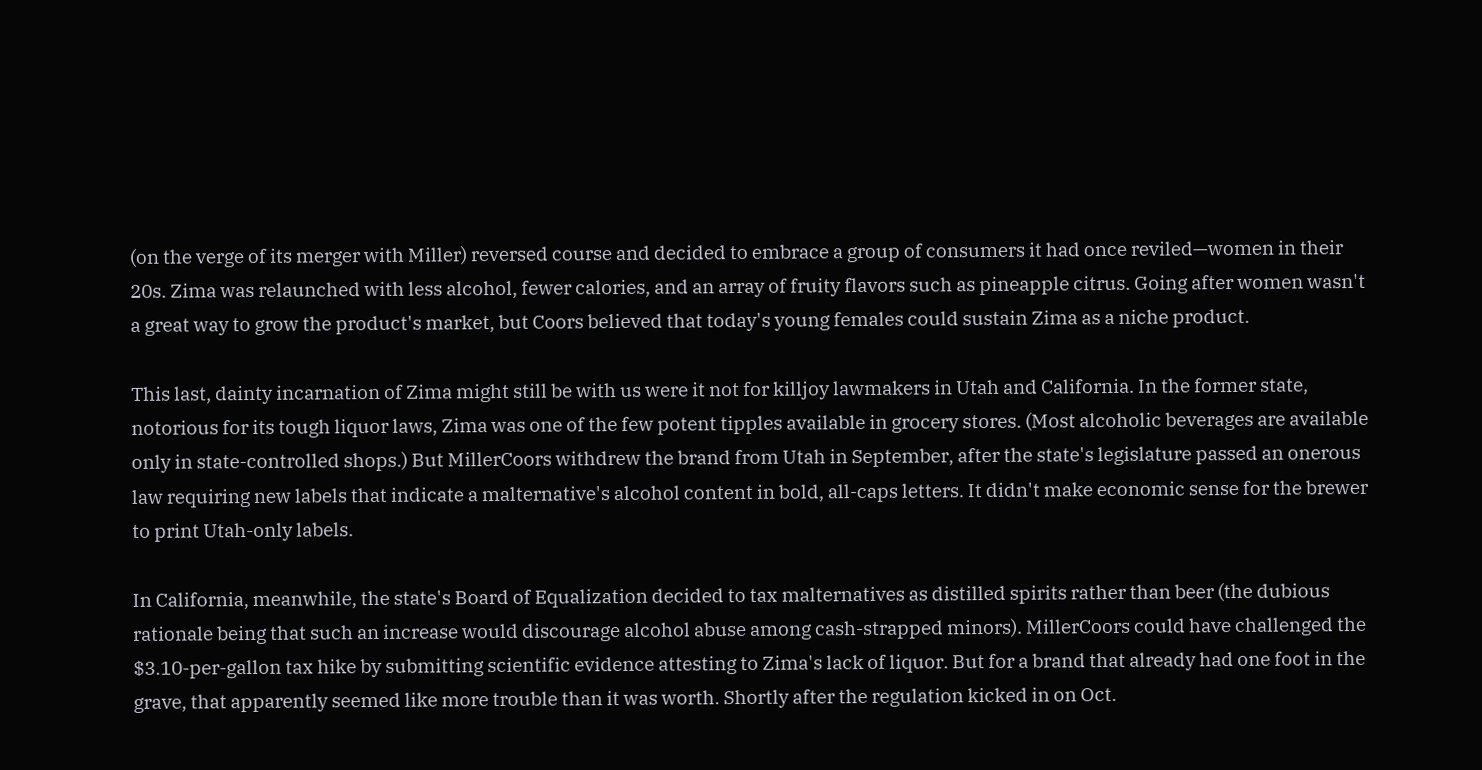(on the verge of its merger with Miller) reversed course and decided to embrace a group of consumers it had once reviled—women in their 20s. Zima was relaunched with less alcohol, fewer calories, and an array of fruity flavors such as pineapple citrus. Going after women wasn't a great way to grow the product's market, but Coors believed that today's young females could sustain Zima as a niche product.

This last, dainty incarnation of Zima might still be with us were it not for killjoy lawmakers in Utah and California. In the former state, notorious for its tough liquor laws, Zima was one of the few potent tipples available in grocery stores. (Most alcoholic beverages are available only in state-controlled shops.) But MillerCoors withdrew the brand from Utah in September, after the state's legislature passed an onerous law requiring new labels that indicate a malternative's alcohol content in bold, all-caps letters. It didn't make economic sense for the brewer to print Utah-only labels.

In California, meanwhile, the state's Board of Equalization decided to tax malternatives as distilled spirits rather than beer (the dubious rationale being that such an increase would discourage alcohol abuse among cash-strapped minors). MillerCoors could have challenged the $3.10-per-gallon tax hike by submitting scientific evidence attesting to Zima's lack of liquor. But for a brand that already had one foot in the grave, that apparently seemed like more trouble than it was worth. Shortly after the regulation kicked in on Oct.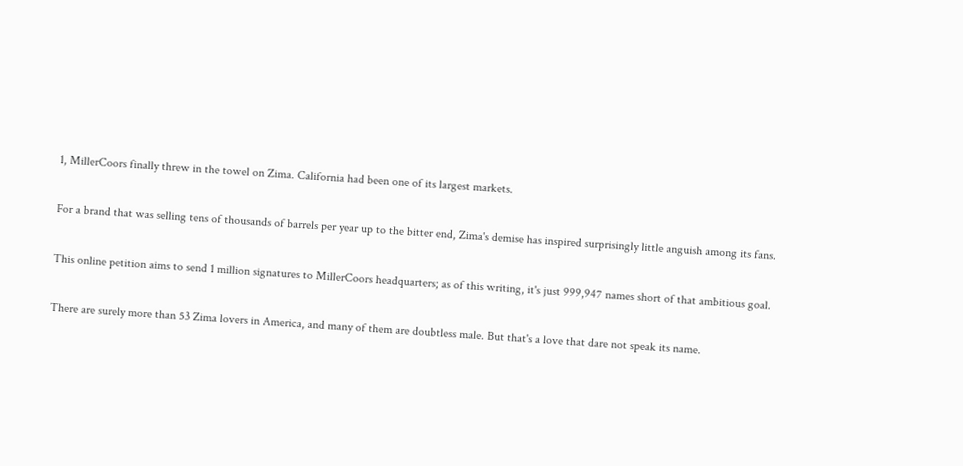1, MillerCoors finally threw in the towel on Zima. California had been one of its largest markets.

For a brand that was selling tens of thousands of barrels per year up to the bitter end, Zima's demise has inspired surprisingly little anguish among its fans.

This online petition aims to send 1 million signatures to MillerCoors headquarters; as of this writing, it's just 999,947 names short of that ambitious goal.

There are surely more than 53 Zima lovers in America, and many of them are doubtless male. But that's a love that dare not speak its name.